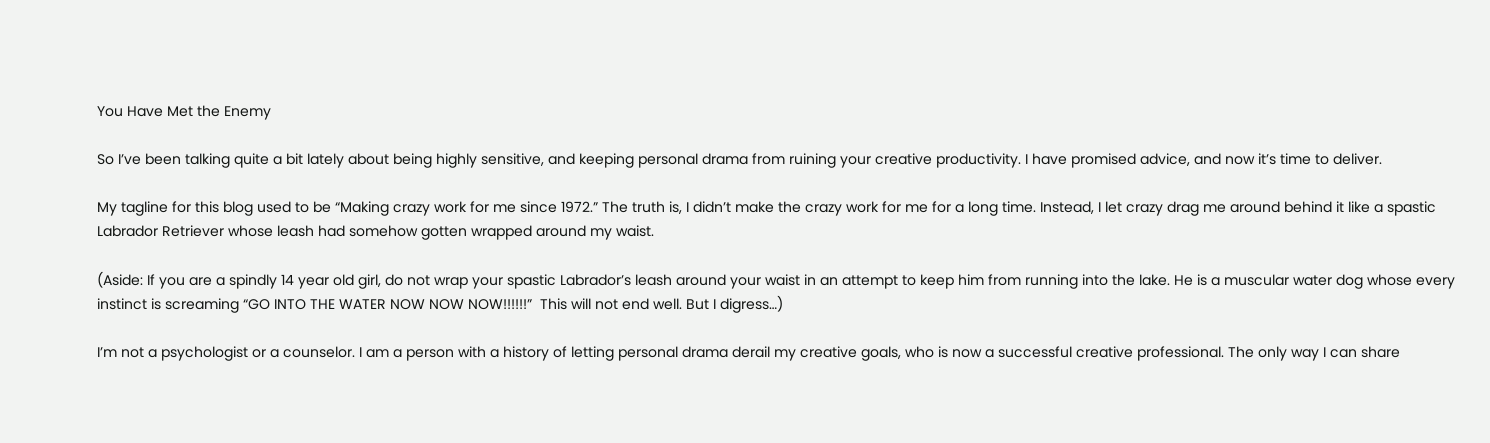You Have Met the Enemy

So I’ve been talking quite a bit lately about being highly sensitive, and keeping personal drama from ruining your creative productivity. I have promised advice, and now it’s time to deliver.

My tagline for this blog used to be “Making crazy work for me since 1972.” The truth is, I didn’t make the crazy work for me for a long time. Instead, I let crazy drag me around behind it like a spastic Labrador Retriever whose leash had somehow gotten wrapped around my waist.

(Aside: If you are a spindly 14 year old girl, do not wrap your spastic Labrador’s leash around your waist in an attempt to keep him from running into the lake. He is a muscular water dog whose every instinct is screaming “GO INTO THE WATER NOW NOW NOW!!!!!!”  This will not end well. But I digress…)

I’m not a psychologist or a counselor. I am a person with a history of letting personal drama derail my creative goals, who is now a successful creative professional. The only way I can share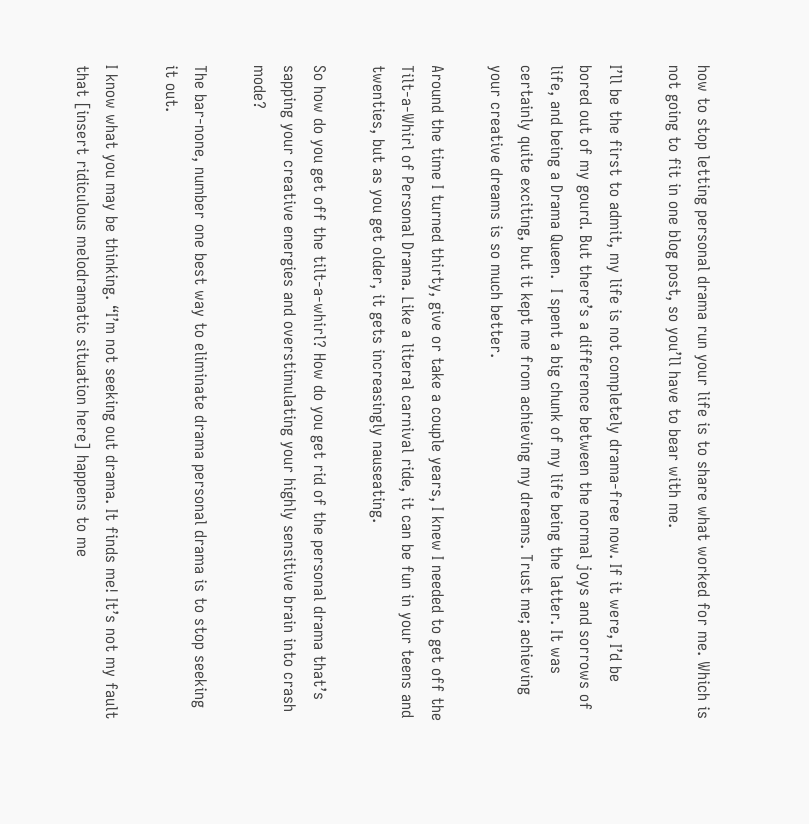how to stop letting personal drama run your life is to share what worked for me. Which is not going to fit in one blog post, so you’ll have to bear with me.

I’ll be the first to admit, my life is not completely drama-free now. If it were, I’d be bored out of my gourd. But there’s a difference between the normal joys and sorrows of life, and being a Drama Queen.  I spent a big chunk of my life being the latter. It was certainly quite exciting, but it kept me from achieving my dreams. Trust me; achieving your creative dreams is so much better.

Around the time I turned thirty, give or take a couple years, I knew I needed to get off the Tilt-a-Whirl of Personal Drama. Like a literal carnival ride, it can be fun in your teens and twenties, but as you get older, it gets increasingly nauseating.

So how do you get off the tilt-a-whirl? How do you get rid of the personal drama that’s sapping your creative energies and overstimulating your highly sensitive brain into crash mode?

The bar-none, number one best way to eliminate drama personal drama is to stop seeking it out.

I know what you may be thinking. “I’m not seeking out drama. It finds me! It’s not my fault that [insert ridiculous melodramatic situation here] happens to me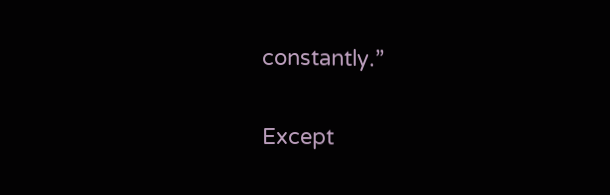constantly.”

Except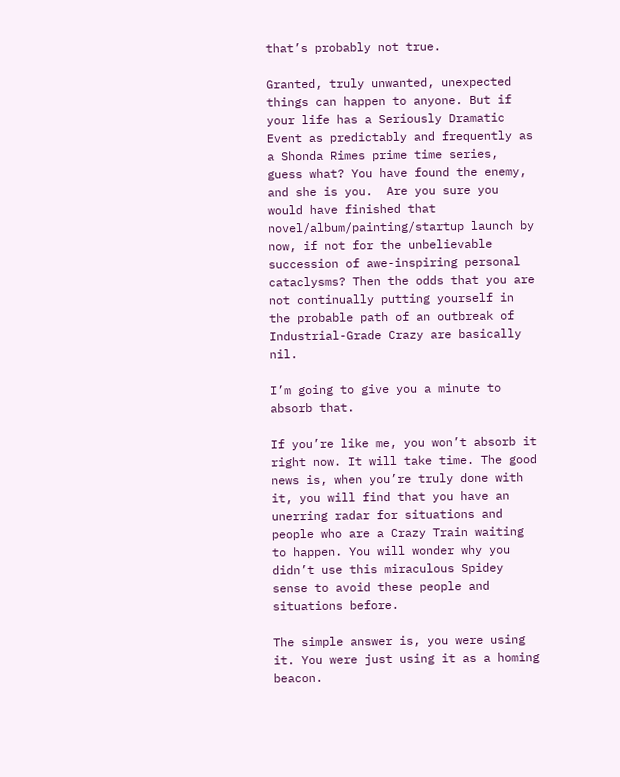that’s probably not true.

Granted, truly unwanted, unexpected things can happen to anyone. But if your life has a Seriously Dramatic Event as predictably and frequently as a Shonda Rimes prime time series, guess what? You have found the enemy, and she is you.  Are you sure you would have finished that novel/album/painting/startup launch by now, if not for the unbelievable succession of awe-inspiring personal cataclysms? Then the odds that you are not continually putting yourself in the probable path of an outbreak of Industrial-Grade Crazy are basically nil.

I’m going to give you a minute to absorb that.

If you’re like me, you won’t absorb it right now. It will take time. The good news is, when you’re truly done with it, you will find that you have an unerring radar for situations and people who are a Crazy Train waiting to happen. You will wonder why you didn’t use this miraculous Spidey sense to avoid these people and situations before.

The simple answer is, you were using it. You were just using it as a homing beacon.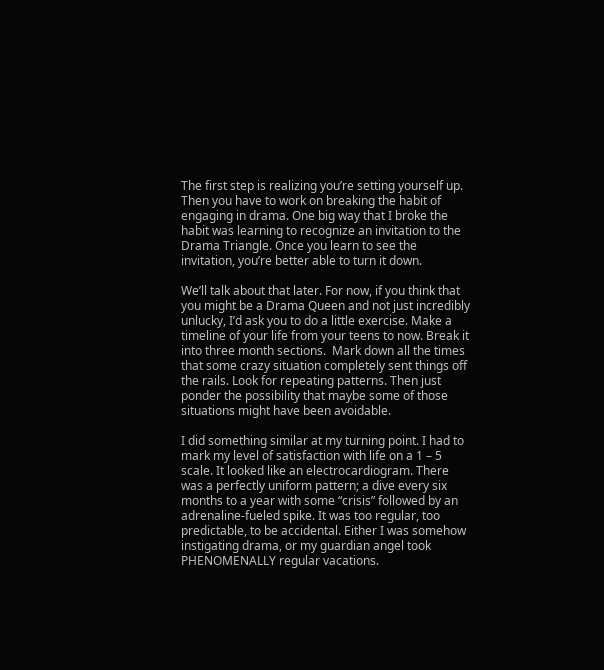The first step is realizing you’re setting yourself up. Then you have to work on breaking the habit of engaging in drama. One big way that I broke the habit was learning to recognize an invitation to the Drama Triangle. Once you learn to see the invitation, you’re better able to turn it down.

We’ll talk about that later. For now, if you think that you might be a Drama Queen and not just incredibly unlucky, I’d ask you to do a little exercise. Make a timeline of your life from your teens to now. Break it into three month sections.  Mark down all the times that some crazy situation completely sent things off the rails. Look for repeating patterns. Then just ponder the possibility that maybe some of those situations might have been avoidable.

I did something similar at my turning point. I had to mark my level of satisfaction with life on a 1 – 5 scale. It looked like an electrocardiogram. There was a perfectly uniform pattern; a dive every six months to a year with some “crisis” followed by an adrenaline-fueled spike. It was too regular, too predictable, to be accidental. Either I was somehow instigating drama, or my guardian angel took PHENOMENALLY regular vacations.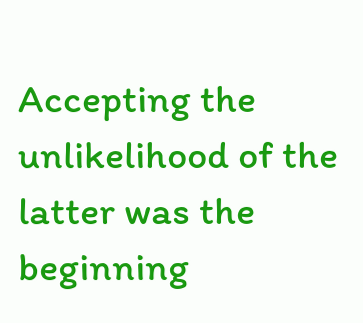Accepting the unlikelihood of the latter was the beginning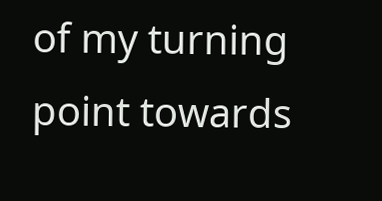of my turning point towards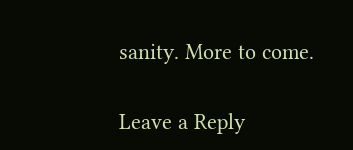sanity. More to come.

Leave a Reply